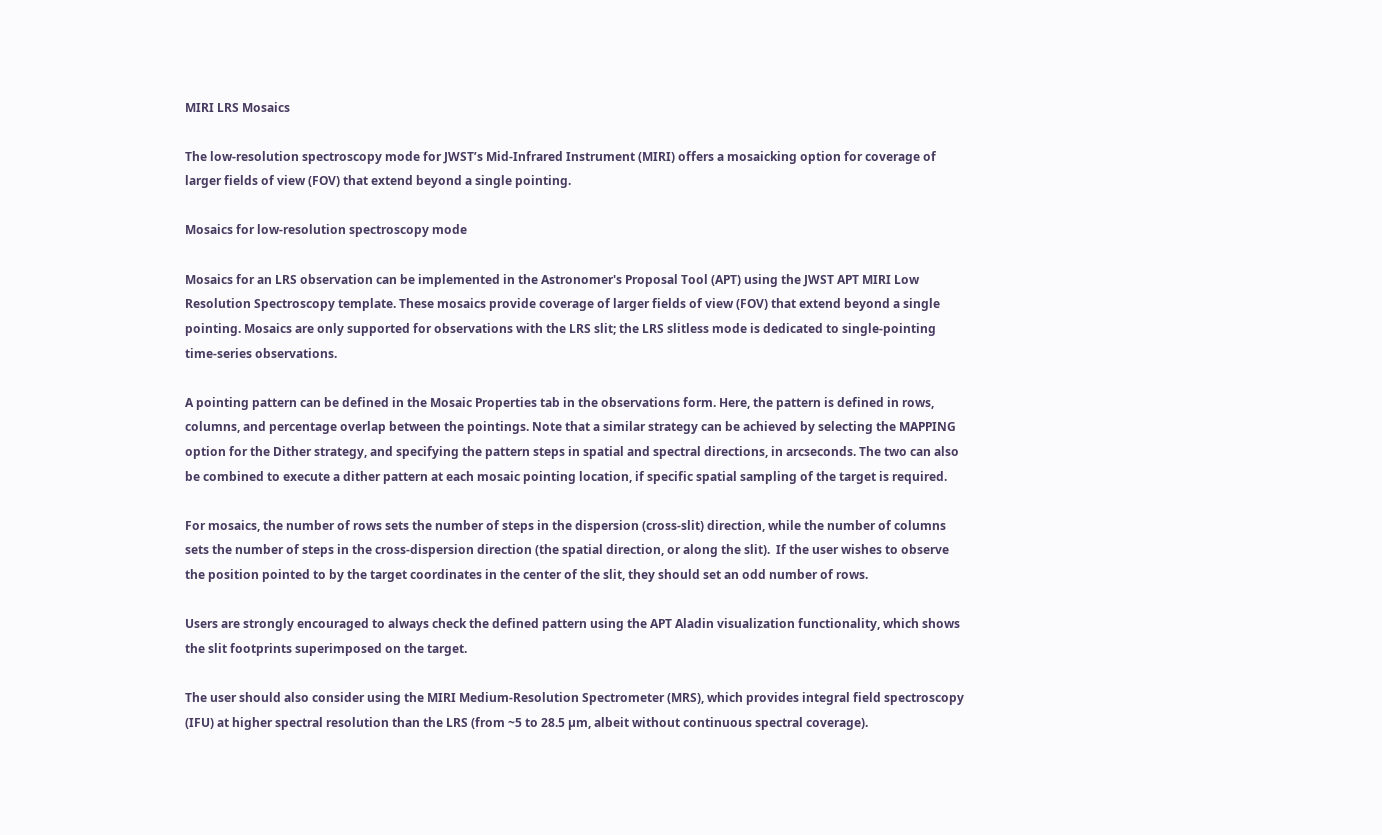MIRI LRS Mosaics

The low-resolution spectroscopy mode for JWST’s Mid-Infrared Instrument (MIRI) offers a mosaicking option for coverage of larger fields of view (FOV) that extend beyond a single pointing.

Mosaics for low-resolution spectroscopy mode

Mosaics for an LRS observation can be implemented in the Astronomer's Proposal Tool (APT) using the JWST APT MIRI Low Resolution Spectroscopy template. These mosaics provide coverage of larger fields of view (FOV) that extend beyond a single pointing. Mosaics are only supported for observations with the LRS slit; the LRS slitless mode is dedicated to single-pointing time-series observations.

A pointing pattern can be defined in the Mosaic Properties tab in the observations form. Here, the pattern is defined in rows, columns, and percentage overlap between the pointings. Note that a similar strategy can be achieved by selecting the MAPPING option for the Dither strategy, and specifying the pattern steps in spatial and spectral directions, in arcseconds. The two can also be combined to execute a dither pattern at each mosaic pointing location, if specific spatial sampling of the target is required.

For mosaics, the number of rows sets the number of steps in the dispersion (cross-slit) direction, while the number of columns sets the number of steps in the cross-dispersion direction (the spatial direction, or along the slit).  If the user wishes to observe the position pointed to by the target coordinates in the center of the slit, they should set an odd number of rows.

Users are strongly encouraged to always check the defined pattern using the APT Aladin visualization functionality, which shows the slit footprints superimposed on the target.

The user should also consider using the MIRI Medium-Resolution Spectrometer (MRS), which provides integral field spectroscopy (IFU) at higher spectral resolution than the LRS (from ~5 to 28.5 µm, albeit without continuous spectral coverage).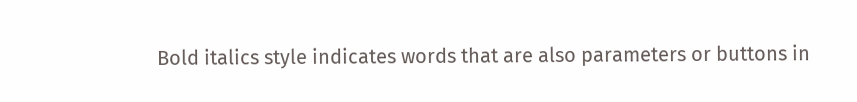Bold italics style indicates words that are also parameters or buttons in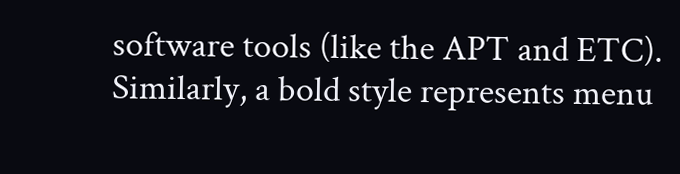software tools (like the APT and ETC). Similarly, a bold style represents menu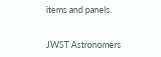items and panels.


JWST Astronomers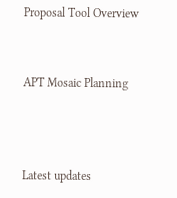Proposal Tool Overview


APT Mosaic Planning



Latest updates